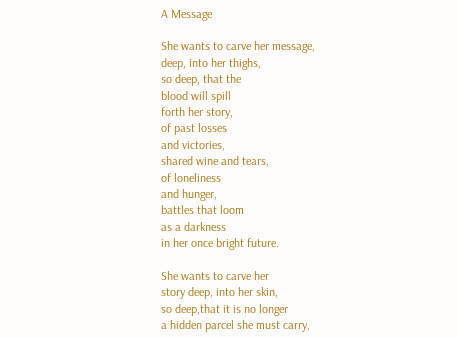A Message

She wants to carve her message,
deep, into her thighs,
so deep, that the
blood will spill
forth her story,
of past losses
and victories,
shared wine and tears,
of loneliness
and hunger,
battles that loom
as a darkness
in her once bright future.

She wants to carve her
story deep, into her skin,
so deep,that it is no longer
a hidden parcel she must carry,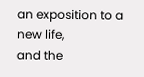an exposition to a new life,
and the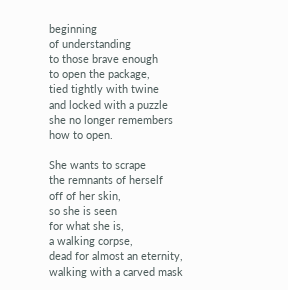beginning
of understanding
to those brave enough
to open the package,
tied tightly with twine
and locked with a puzzle
she no longer remembers
how to open.

She wants to scrape
the remnants of herself
off of her skin,
so she is seen
for what she is,
a walking corpse,
dead for almost an eternity,
walking with a carved mask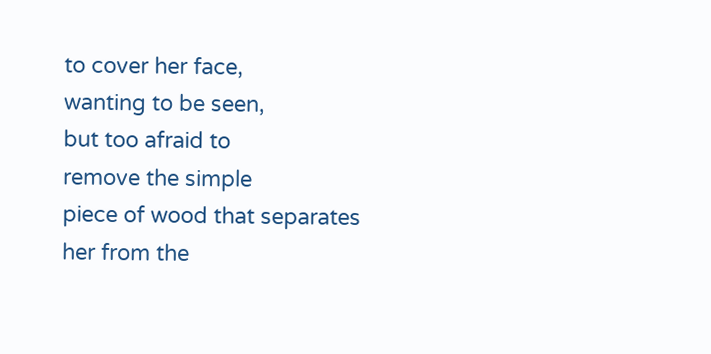to cover her face,
wanting to be seen,
but too afraid to
remove the simple
piece of wood that separates
her from the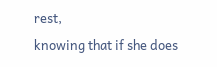rest,
knowing that if she does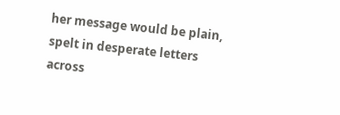her message would be plain,
spelt in desperate letters
across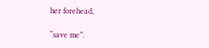her forehead,

“save me”.